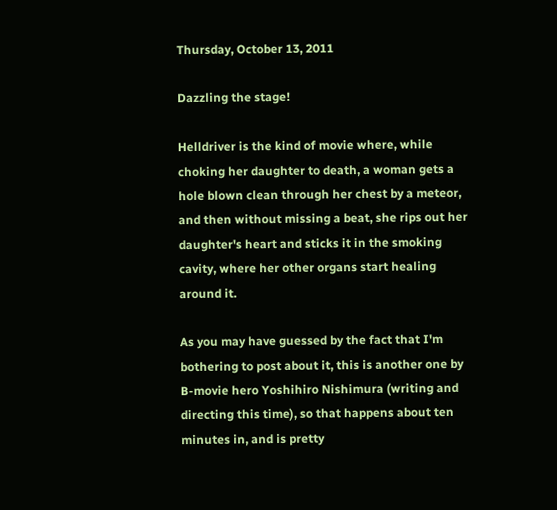Thursday, October 13, 2011

Dazzling the stage!

Helldriver is the kind of movie where, while choking her daughter to death, a woman gets a hole blown clean through her chest by a meteor, and then without missing a beat, she rips out her daughter's heart and sticks it in the smoking cavity, where her other organs start healing around it.

As you may have guessed by the fact that I'm bothering to post about it, this is another one by B-movie hero Yoshihiro Nishimura (writing and directing this time), so that happens about ten minutes in, and is pretty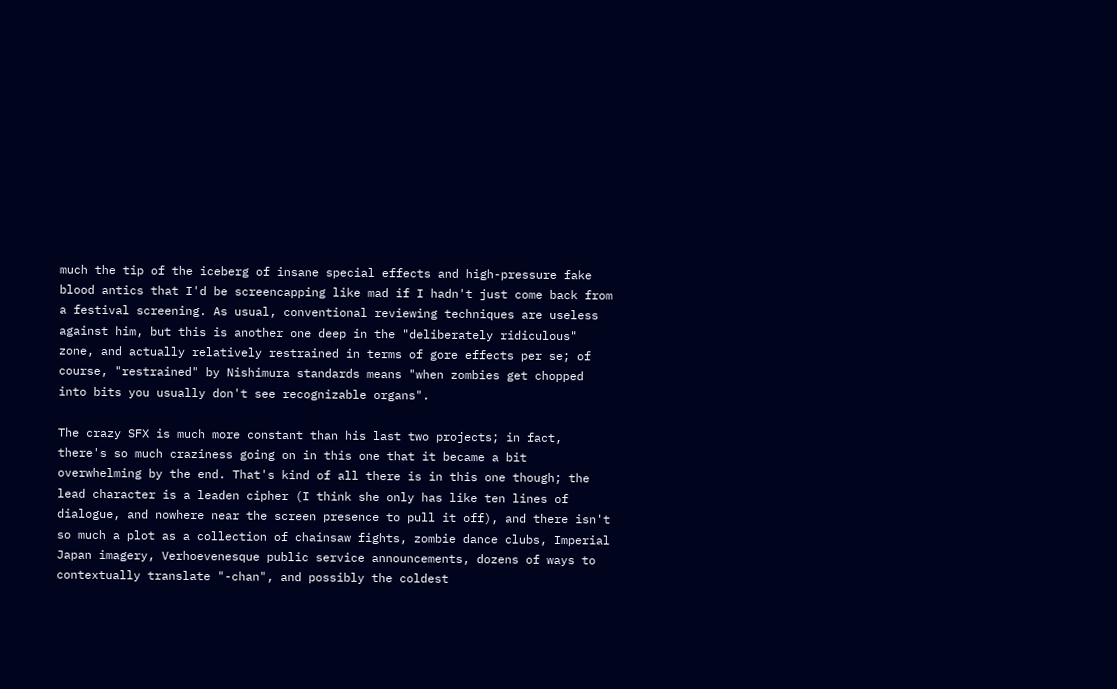much the tip of the iceberg of insane special effects and high-pressure fake blood antics that I'd be screencapping like mad if I hadn't just come back from a festival screening. As usual, conventional reviewing techniques are useless against him, but this is another one deep in the "deliberately ridiculous" zone, and actually relatively restrained in terms of gore effects per se; of course, "restrained" by Nishimura standards means "when zombies get chopped into bits you usually don't see recognizable organs".

The crazy SFX is much more constant than his last two projects; in fact, there's so much craziness going on in this one that it became a bit overwhelming by the end. That's kind of all there is in this one though; the lead character is a leaden cipher (I think she only has like ten lines of dialogue, and nowhere near the screen presence to pull it off), and there isn't so much a plot as a collection of chainsaw fights, zombie dance clubs, Imperial Japan imagery, Verhoevenesque public service announcements, dozens of ways to contextually translate "-chan", and possibly the coldest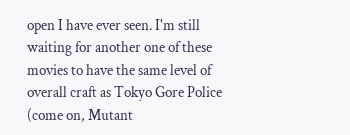open I have ever seen. I'm still waiting for another one of these movies to have the same level of overall craft as Tokyo Gore Police (come on, Mutant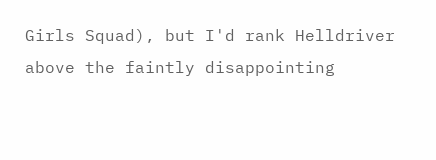Girls Squad), but I'd rank Helldriver above the faintly disappointing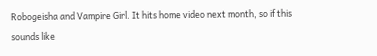Robogeisha and Vampire Girl. It hits home video next month, so if this sounds like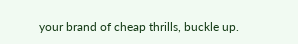your brand of cheap thrills, buckle up.